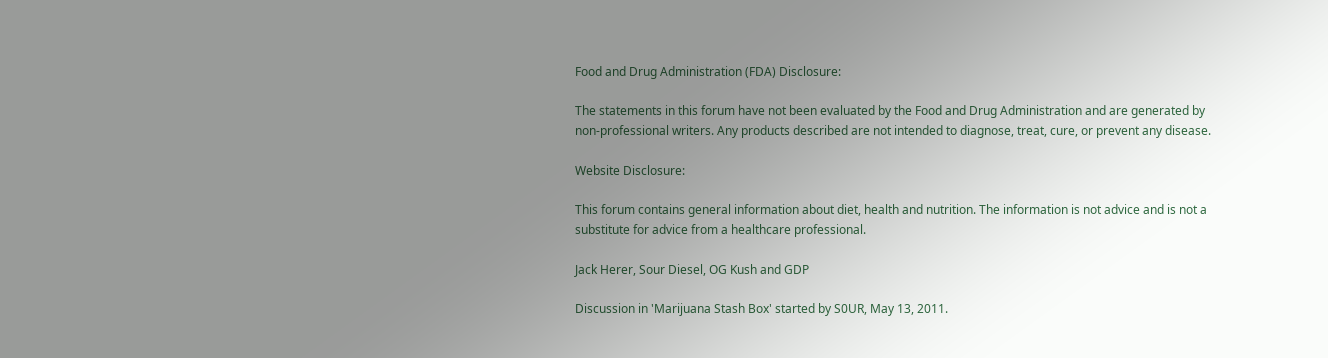Food and Drug Administration (FDA) Disclosure:

The statements in this forum have not been evaluated by the Food and Drug Administration and are generated by non-professional writers. Any products described are not intended to diagnose, treat, cure, or prevent any disease.

Website Disclosure:

This forum contains general information about diet, health and nutrition. The information is not advice and is not a substitute for advice from a healthcare professional.

Jack Herer, Sour Diesel, OG Kush and GDP

Discussion in 'Marijuana Stash Box' started by S0UR, May 13, 2011.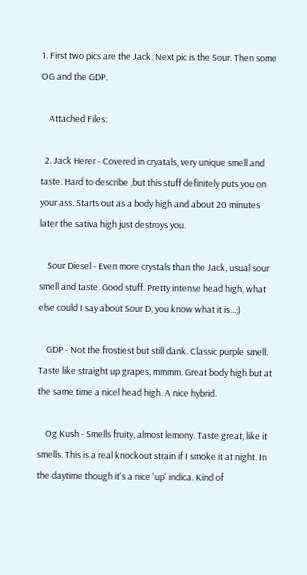1. First two pics are the Jack. Next pic is the Sour. Then some OG and the GDP.

    Attached Files:

  2. Jack Herer - Covered in cryatals, very unique smell and taste. Hard to describe ,but this stuff definitely puts you on your ass. Starts out as a body high and about 20 minutes later the sativa high just destroys you.

    Sour Diesel - Even more crystals than the Jack, usual sour smell and taste. Good stuff. Pretty intense head high, what else could I say about Sour D, you know what it is...;)

    GDP - Not the frostiest but still dank. Classic purple smell. Taste like straight up grapes, mmmm. Great body high but at the same time a nicel head high. A nice hybrid.

    Og Kush - Smells fruity, almost lemony. Taste great, like it smells. This is a real knockout strain if I smoke it at night. In the daytime though it's a nice 'up' indica. Kind of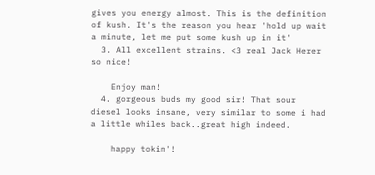gives you energy almost. This is the definition of kush. It's the reason you hear 'hold up wait a minute, let me put some kush up in it'
  3. All excellent strains. <3 real Jack Herer so nice!

    Enjoy man!
  4. gorgeous buds my good sir! That sour diesel looks insane, very similar to some i had a little whiles back..great high indeed.

    happy tokin'!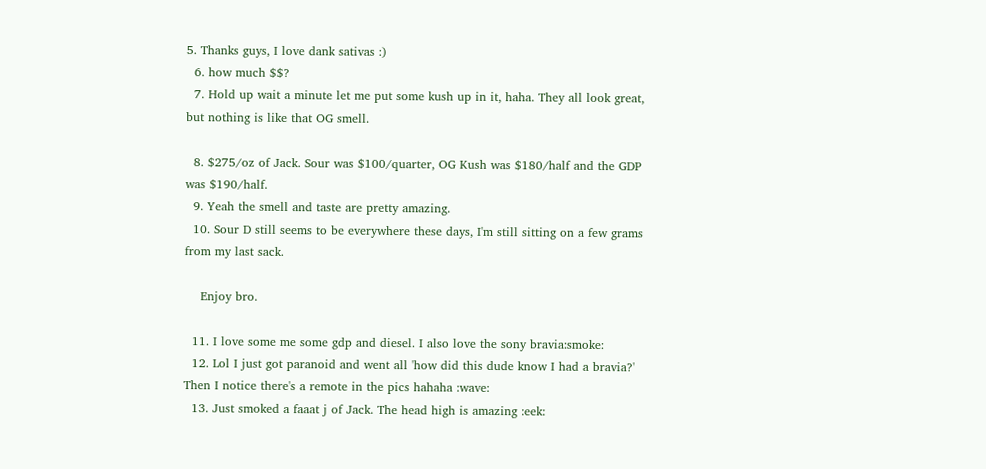5. Thanks guys, I love dank sativas :)
  6. how much $$?
  7. Hold up wait a minute let me put some kush up in it, haha. They all look great, but nothing is like that OG smell.

  8. $275/oz of Jack. Sour was $100/quarter, OG Kush was $180/half and the GDP was $190/half.
  9. Yeah the smell and taste are pretty amazing.
  10. Sour D still seems to be everywhere these days, I'm still sitting on a few grams from my last sack.

    Enjoy bro.

  11. I love some me some gdp and diesel. I also love the sony bravia:smoke:
  12. Lol I just got paranoid and went all 'how did this dude know I had a bravia?' Then I notice there's a remote in the pics hahaha :wave:
  13. Just smoked a faaat j of Jack. The head high is amazing :eek: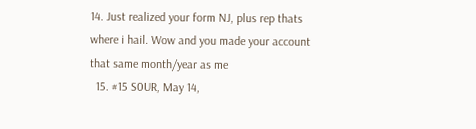14. Just realized your form NJ, plus rep thats where i hail. Wow and you made your account that same month/year as me
  15. #15 S0UR, May 14,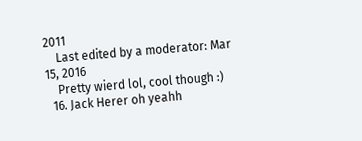2011
    Last edited by a moderator: Mar 15, 2016
    Pretty wierd lol, cool though :)
  16. Jack Herer oh yeahh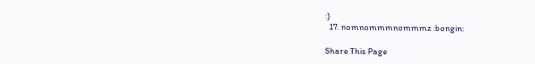:)
  17. nomnommmnommmz :bongin:

Share This Page